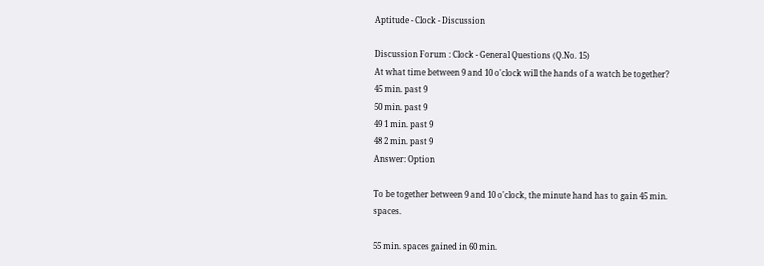Aptitude - Clock - Discussion

Discussion Forum : Clock - General Questions (Q.No. 15)
At what time between 9 and 10 o'clock will the hands of a watch be together?
45 min. past 9
50 min. past 9
49 1 min. past 9
48 2 min. past 9
Answer: Option

To be together between 9 and 10 o'clock, the minute hand has to gain 45 min. spaces.

55 min. spaces gained in 60 min.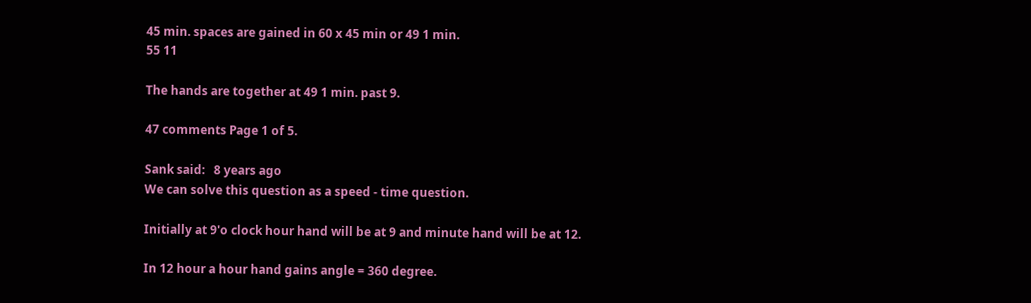45 min. spaces are gained in 60 x 45 min or 49 1 min.
55 11

The hands are together at 49 1 min. past 9.

47 comments Page 1 of 5.

Sank said:   8 years ago
We can solve this question as a speed - time question.

Initially at 9'o clock hour hand will be at 9 and minute hand will be at 12.

In 12 hour a hour hand gains angle = 360 degree.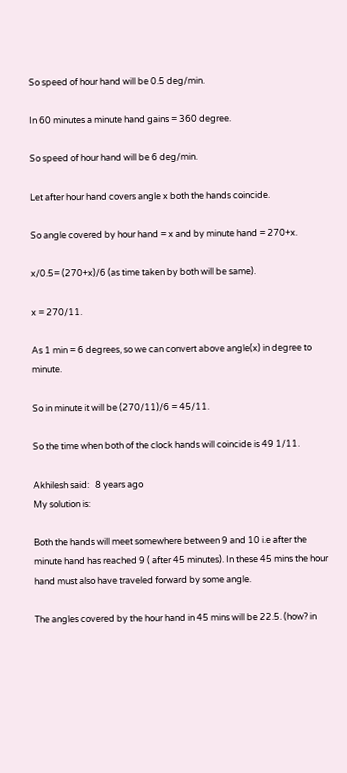So speed of hour hand will be 0.5 deg/min.

In 60 minutes a minute hand gains = 360 degree.

So speed of hour hand will be 6 deg/min.

Let after hour hand covers angle x both the hands coincide.

So angle covered by hour hand = x and by minute hand = 270+x.

x/0.5= (270+x)/6 (as time taken by both will be same).

x = 270/11.

As 1 min = 6 degrees, so we can convert above angle(x) in degree to minute.

So in minute it will be (270/11)/6 = 45/11.

So the time when both of the clock hands will coincide is 49 1/11.

Akhilesh said:   8 years ago
My solution is:

Both the hands will meet somewhere between 9 and 10 i.e after the minute hand has reached 9 ( after 45 minutes). In these 45 mins the hour hand must also have traveled forward by some angle.

The angles covered by the hour hand in 45 mins will be 22.5. (how? in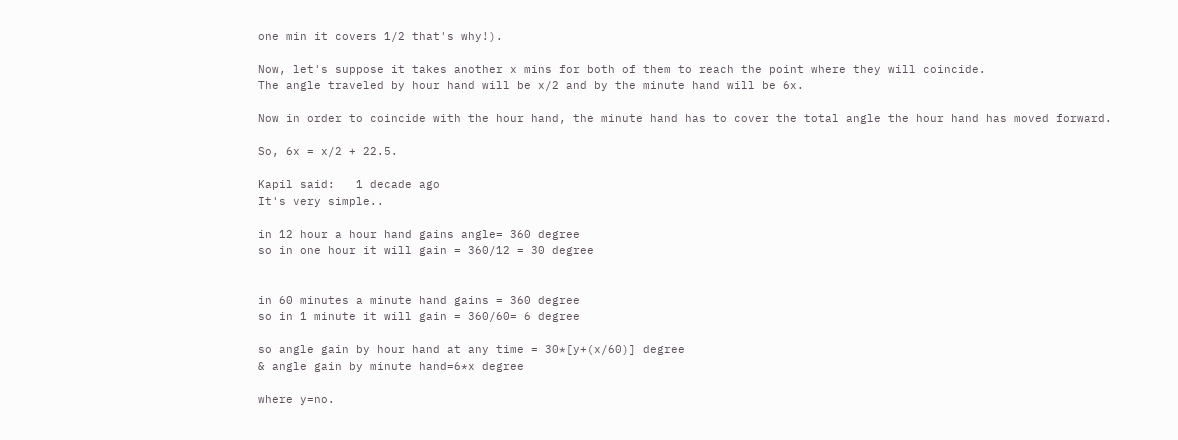one min it covers 1/2 that's why!).

Now, let's suppose it takes another x mins for both of them to reach the point where they will coincide.
The angle traveled by hour hand will be x/2 and by the minute hand will be 6x.

Now in order to coincide with the hour hand, the minute hand has to cover the total angle the hour hand has moved forward.

So, 6x = x/2 + 22.5.

Kapil said:   1 decade ago
It's very simple..

in 12 hour a hour hand gains angle= 360 degree
so in one hour it will gain = 360/12 = 30 degree


in 60 minutes a minute hand gains = 360 degree
so in 1 minute it will gain = 360/60= 6 degree

so angle gain by hour hand at any time = 30*[y+(x/60)] degree
& angle gain by minute hand=6*x degree

where y=no.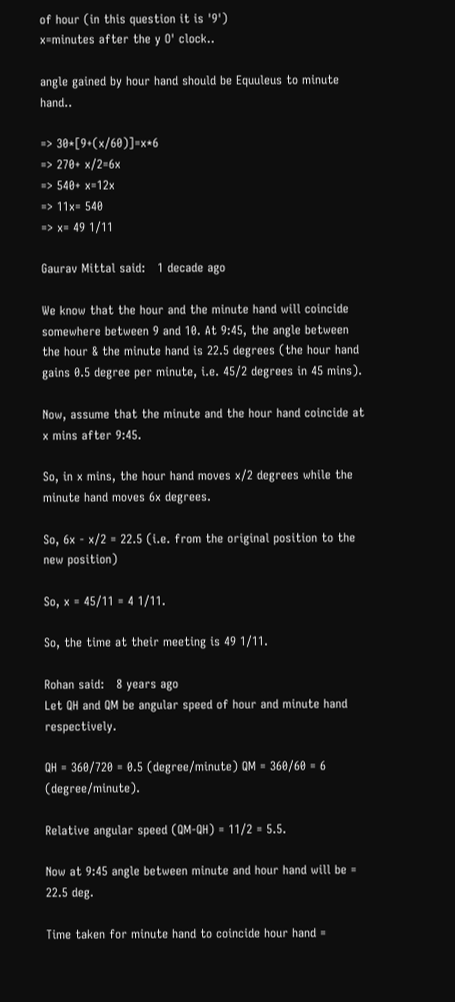of hour (in this question it is '9')
x=minutes after the y O' clock..

angle gained by hour hand should be Equuleus to minute hand..

=> 30*[9+(x/60)]=x*6
=> 270+ x/2=6x
=> 540+ x=12x
=> 11x= 540
=> x= 49 1/11

Gaurav Mittal said:   1 decade ago

We know that the hour and the minute hand will coincide somewhere between 9 and 10. At 9:45, the angle between the hour & the minute hand is 22.5 degrees (the hour hand gains 0.5 degree per minute, i.e. 45/2 degrees in 45 mins).

Now, assume that the minute and the hour hand coincide at x mins after 9:45.

So, in x mins, the hour hand moves x/2 degrees while the minute hand moves 6x degrees.

So, 6x - x/2 = 22.5 (i.e. from the original position to the new position)

So, x = 45/11 = 4 1/11.

So, the time at their meeting is 49 1/11.

Rohan said:   8 years ago
Let QH and QM be angular speed of hour and minute hand respectively.

QH = 360/720 = 0.5 (degree/minute) QM = 360/60 = 6 (degree/minute).

Relative angular speed (QM-QH) = 11/2 = 5.5.

Now at 9:45 angle between minute and hour hand will be = 22.5 deg.

Time taken for minute hand to coincide hour hand =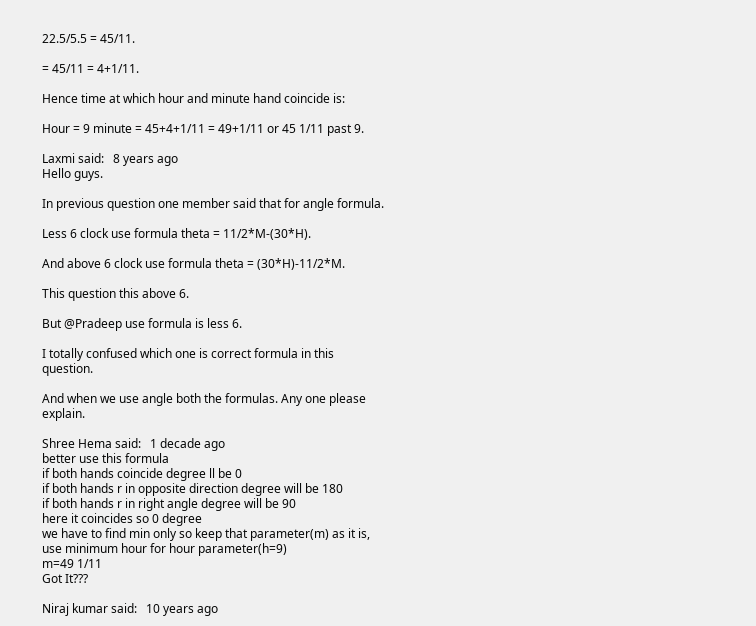22.5/5.5 = 45/11.

= 45/11 = 4+1/11.

Hence time at which hour and minute hand coincide is:

Hour = 9 minute = 45+4+1/11 = 49+1/11 or 45 1/11 past 9.

Laxmi said:   8 years ago
Hello guys.

In previous question one member said that for angle formula.

Less 6 clock use formula theta = 11/2*M-(30*H).

And above 6 clock use formula theta = (30*H)-11/2*M.

This question this above 6.

But @Pradeep use formula is less 6.

I totally confused which one is correct formula in this question.

And when we use angle both the formulas. Any one please explain.

Shree Hema said:   1 decade ago
better use this formula
if both hands coincide degree ll be 0
if both hands r in opposite direction degree will be 180
if both hands r in right angle degree will be 90
here it coincides so 0 degree
we have to find min only so keep that parameter(m) as it is, use minimum hour for hour parameter(h=9)
m=49 1/11
Got It???

Niraj kumar said:   10 years ago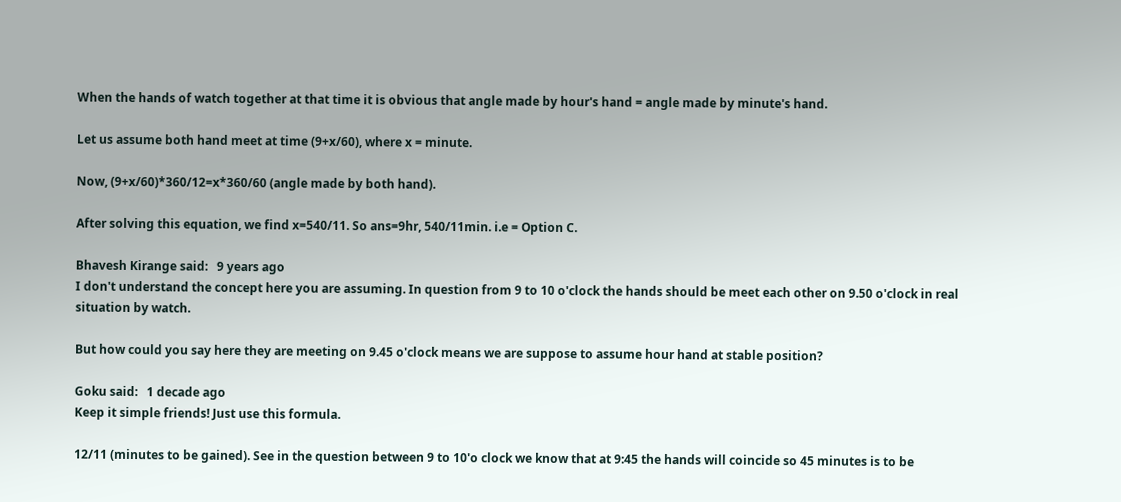When the hands of watch together at that time it is obvious that angle made by hour's hand = angle made by minute's hand.

Let us assume both hand meet at time (9+x/60), where x = minute.

Now, (9+x/60)*360/12=x*360/60 (angle made by both hand).

After solving this equation, we find x=540/11. So ans=9hr, 540/11min. i.e = Option C.

Bhavesh Kirange said:   9 years ago
I don't understand the concept here you are assuming. In question from 9 to 10 o'clock the hands should be meet each other on 9.50 o'clock in real situation by watch.

But how could you say here they are meeting on 9.45 o'clock means we are suppose to assume hour hand at stable position?

Goku said:   1 decade ago
Keep it simple friends! Just use this formula.

12/11 (minutes to be gained). See in the question between 9 to 10'o clock we know that at 9:45 the hands will coincide so 45 minutes is to be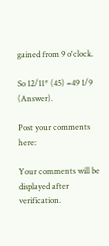gained from 9 o'clock.

So 12/11* (45) =49 1/9 (Answer).

Post your comments here:

Your comments will be displayed after verification.